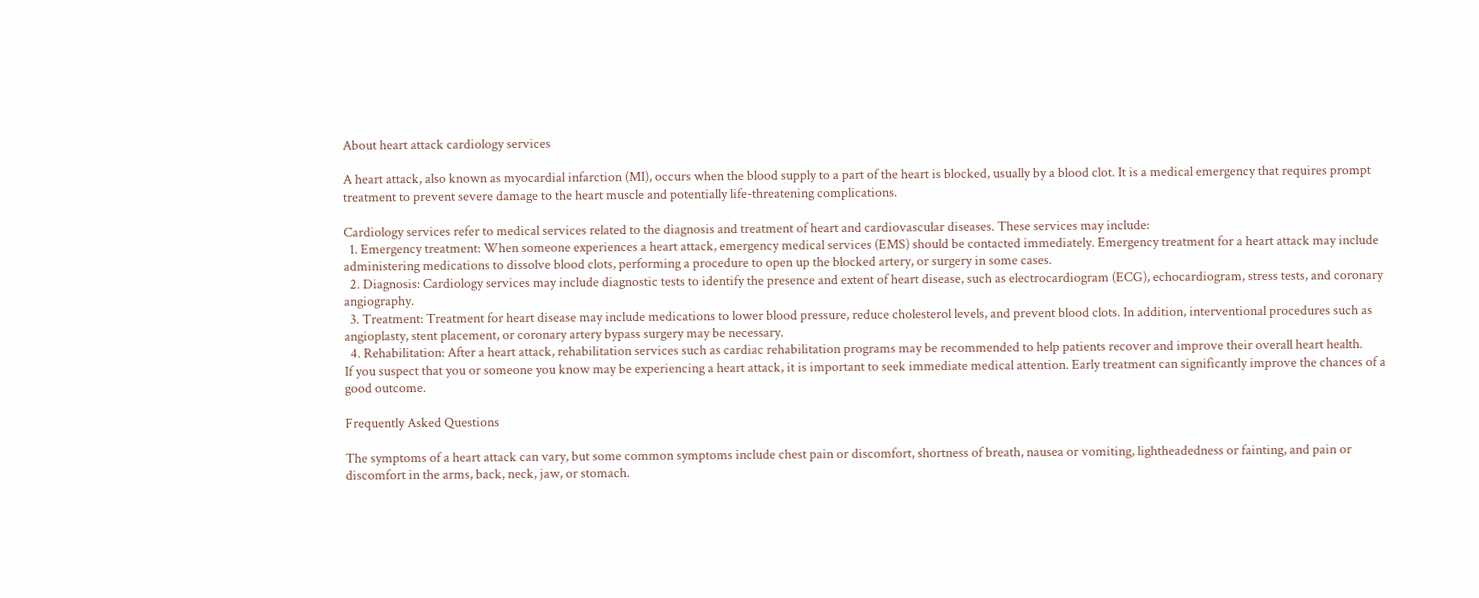About heart attack cardiology services

A heart attack, also known as myocardial infarction (MI), occurs when the blood supply to a part of the heart is blocked, usually by a blood clot. It is a medical emergency that requires prompt treatment to prevent severe damage to the heart muscle and potentially life-threatening complications.

Cardiology services refer to medical services related to the diagnosis and treatment of heart and cardiovascular diseases. These services may include:
  1. Emergency treatment: When someone experiences a heart attack, emergency medical services (EMS) should be contacted immediately. Emergency treatment for a heart attack may include administering medications to dissolve blood clots, performing a procedure to open up the blocked artery, or surgery in some cases.
  2. Diagnosis: Cardiology services may include diagnostic tests to identify the presence and extent of heart disease, such as electrocardiogram (ECG), echocardiogram, stress tests, and coronary angiography.
  3. Treatment: Treatment for heart disease may include medications to lower blood pressure, reduce cholesterol levels, and prevent blood clots. In addition, interventional procedures such as angioplasty, stent placement, or coronary artery bypass surgery may be necessary.
  4. Rehabilitation: After a heart attack, rehabilitation services such as cardiac rehabilitation programs may be recommended to help patients recover and improve their overall heart health.
If you suspect that you or someone you know may be experiencing a heart attack, it is important to seek immediate medical attention. Early treatment can significantly improve the chances of a good outcome.

Frequently Asked Questions

The symptoms of a heart attack can vary, but some common symptoms include chest pain or discomfort, shortness of breath, nausea or vomiting, lightheadedness or fainting, and pain or discomfort in the arms, back, neck, jaw, or stomach.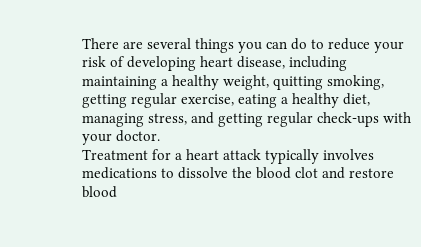There are several things you can do to reduce your risk of developing heart disease, including maintaining a healthy weight, quitting smoking, getting regular exercise, eating a healthy diet, managing stress, and getting regular check-ups with your doctor.
Treatment for a heart attack typically involves medications to dissolve the blood clot and restore blood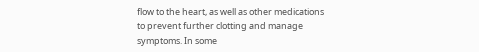flow to the heart, as well as other medications to prevent further clotting and manage symptoms. In some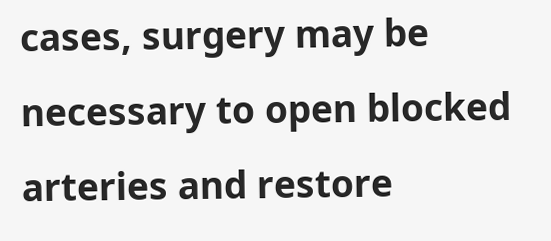cases, surgery may be necessary to open blocked arteries and restore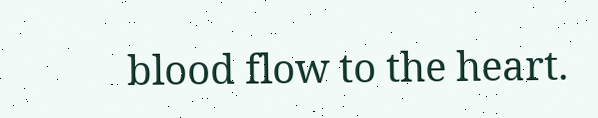blood flow to the heart.